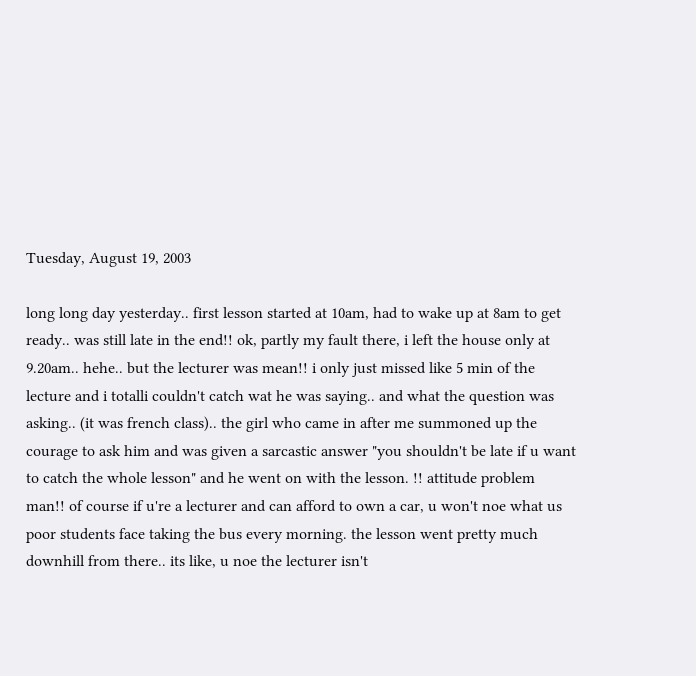Tuesday, August 19, 2003

long long day yesterday.. first lesson started at 10am, had to wake up at 8am to get ready.. was still late in the end!! ok, partly my fault there, i left the house only at 9.20am.. hehe.. but the lecturer was mean!! i only just missed like 5 min of the lecture and i totalli couldn't catch wat he was saying.. and what the question was asking.. (it was french class).. the girl who came in after me summoned up the courage to ask him and was given a sarcastic answer "you shouldn't be late if u want to catch the whole lesson" and he went on with the lesson. !! attitude problem man!! of course if u're a lecturer and can afford to own a car, u won't noe what us poor students face taking the bus every morning. the lesson went pretty much downhill from there.. its like, u noe the lecturer isn't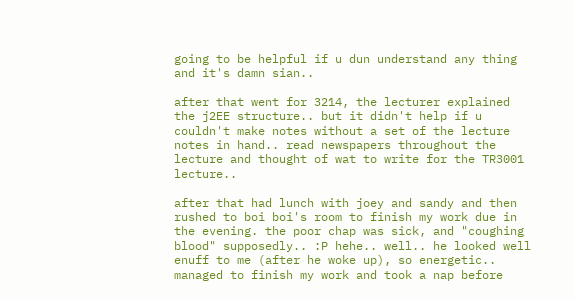going to be helpful if u dun understand any thing and it's damn sian..

after that went for 3214, the lecturer explained the j2EE structure.. but it didn't help if u couldn't make notes without a set of the lecture notes in hand.. read newspapers throughout the lecture and thought of wat to write for the TR3001 lecture..

after that had lunch with joey and sandy and then rushed to boi boi's room to finish my work due in the evening. the poor chap was sick, and "coughing blood" supposedly.. :P hehe.. well.. he looked well enuff to me (after he woke up), so energetic.. managed to finish my work and took a nap before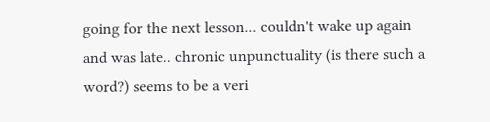going for the next lesson... couldn't wake up again and was late.. chronic unpunctuality (is there such a word?) seems to be a veri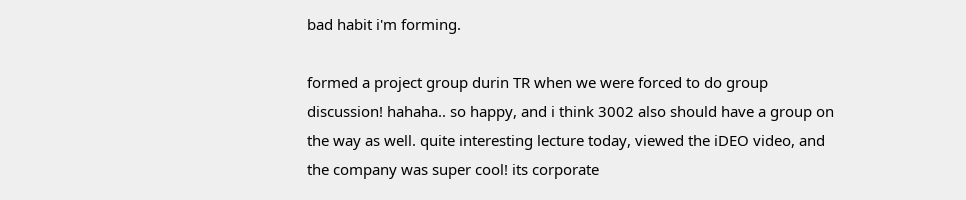bad habit i'm forming.

formed a project group durin TR when we were forced to do group discussion! hahaha.. so happy, and i think 3002 also should have a group on the way as well. quite interesting lecture today, viewed the iDEO video, and the company was super cool! its corporate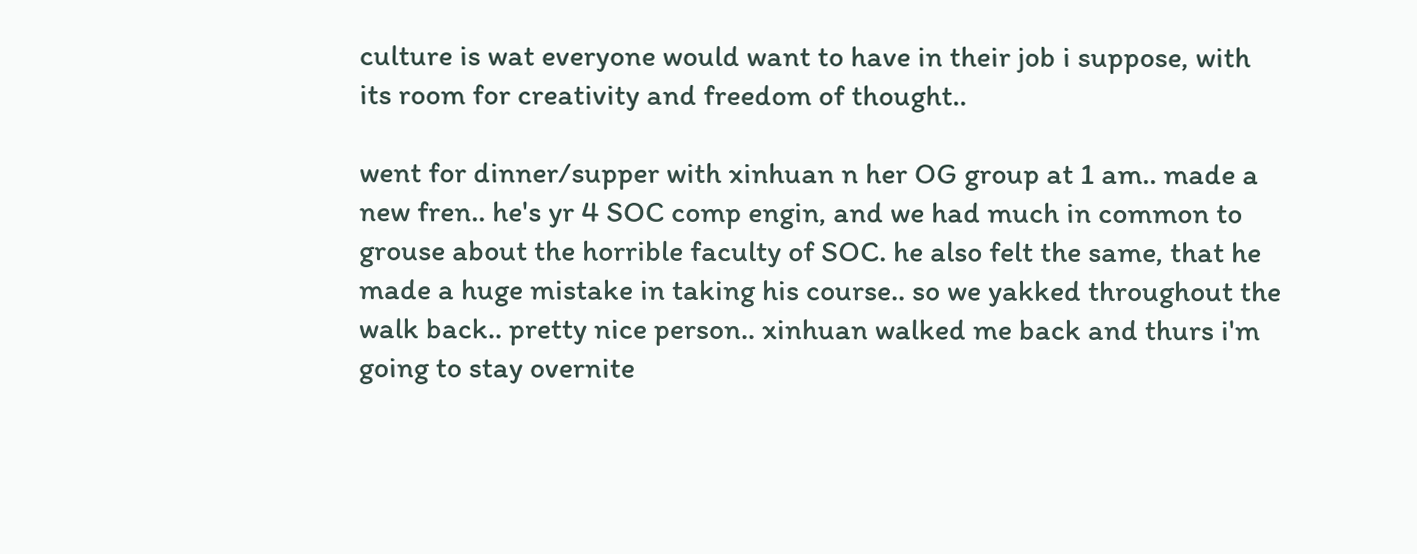culture is wat everyone would want to have in their job i suppose, with its room for creativity and freedom of thought..

went for dinner/supper with xinhuan n her OG group at 1 am.. made a new fren.. he's yr 4 SOC comp engin, and we had much in common to grouse about the horrible faculty of SOC. he also felt the same, that he made a huge mistake in taking his course.. so we yakked throughout the walk back.. pretty nice person.. xinhuan walked me back and thurs i'm going to stay overnite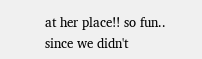at her place!! so fun.. since we didn't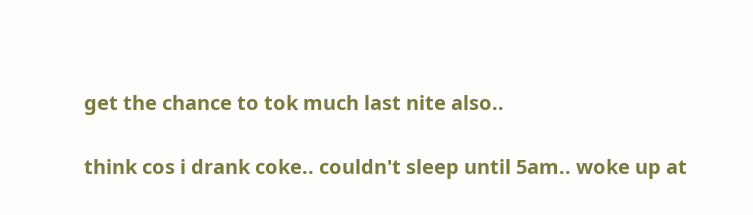get the chance to tok much last nite also..

think cos i drank coke.. couldn't sleep until 5am.. woke up at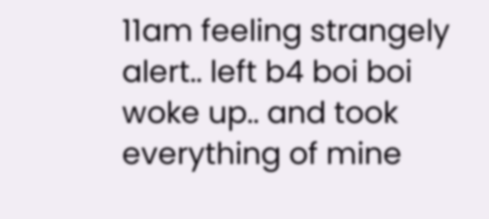11am feeling strangely alert.. left b4 boi boi woke up.. and took everything of mine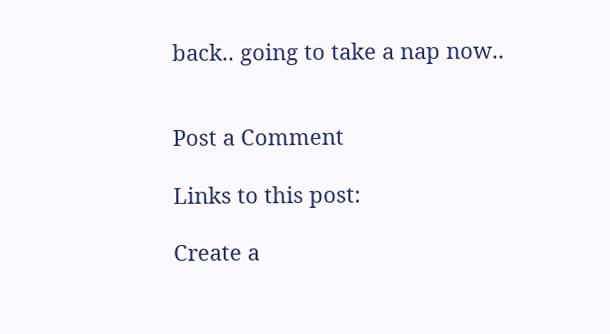back.. going to take a nap now..


Post a Comment

Links to this post:

Create a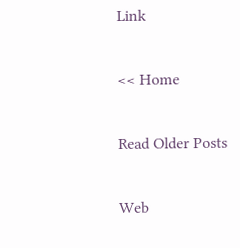Link

<< Home

Read Older Posts

Web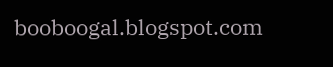booboogal.blogspot.com